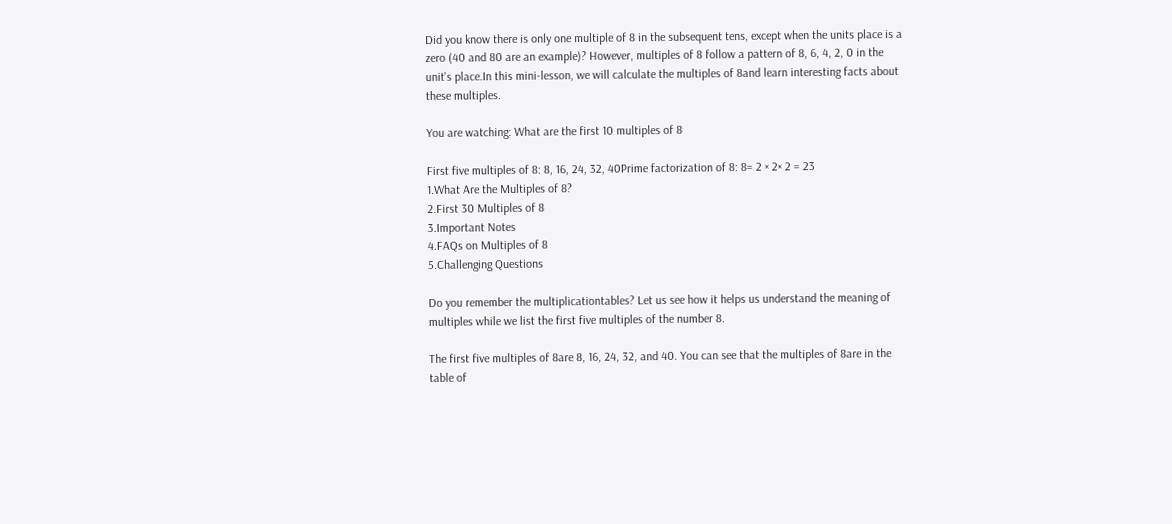Did you know there is only one multiple of 8 in the subsequent tens, except when the units place is a zero (40 and 80 are an example)? However, multiples of 8 follow a pattern of 8, 6, 4, 2, 0 in the unit's place.In this mini-lesson, we will calculate the multiples of 8and learn interesting facts about these multiples.

You are watching: What are the first 10 multiples of 8

First five multiples of 8: 8, 16, 24, 32, 40Prime factorization of 8: 8= 2 × 2× 2 = 23
1.What Are the Multiples of 8?
2.First 30 Multiples of 8
3.Important Notes
4.FAQs on Multiples of 8
5.Challenging Questions

Do you remember the multiplicationtables? Let us see how it helps us understand the meaning of multiples while we list the first five multiples of the number 8.

The first five multiples of 8are 8, 16, 24, 32, and 40. You can see that the multiples of 8are in the table of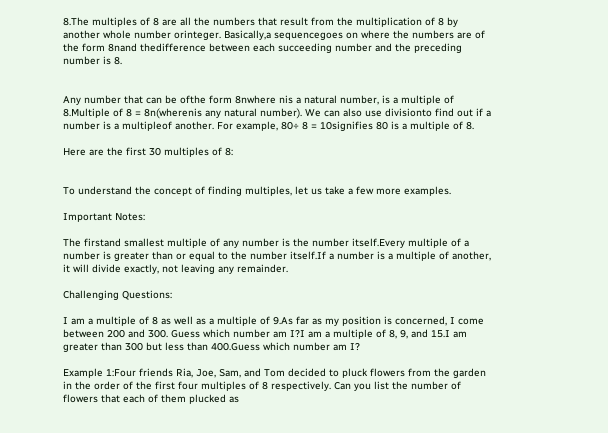8.The multiples of 8 are all the numbers that result from the multiplication of 8 by another whole number orinteger. Basically,a sequencegoes on where the numbers are of the form 8nand thedifference between each succeeding number and the preceding number is 8.


Any number that can be ofthe form 8nwhere nis a natural number, is a multiple of 8.Multiple of 8 = 8n(wherenis any natural number). We can also use divisionto find out if a number is a multipleof another. For example, 80÷ 8 = 10signifies 80 is a multiple of 8.

Here are the first 30 multiples of 8:


To understand the concept of finding multiples, let us take a few more examples.

Important Notes:

The firstand smallest multiple of any number is the number itself.Every multiple of a number is greater than or equal to the number itself.If a number is a multiple of another, it will divide exactly, not leaving any remainder.

Challenging Questions:

I am a multiple of 8 as well as a multiple of 9.As far as my position is concerned, I come between 200 and 300. Guess which number am I?I am a multiple of 8, 9, and 15.I am greater than 300 but less than 400.Guess which number am I?

Example 1:Four friends Ria, Joe, Sam, and Tom decided to pluck flowers from the garden in the order of the first four multiples of 8 respectively. Can you list the number of flowers that each of them plucked as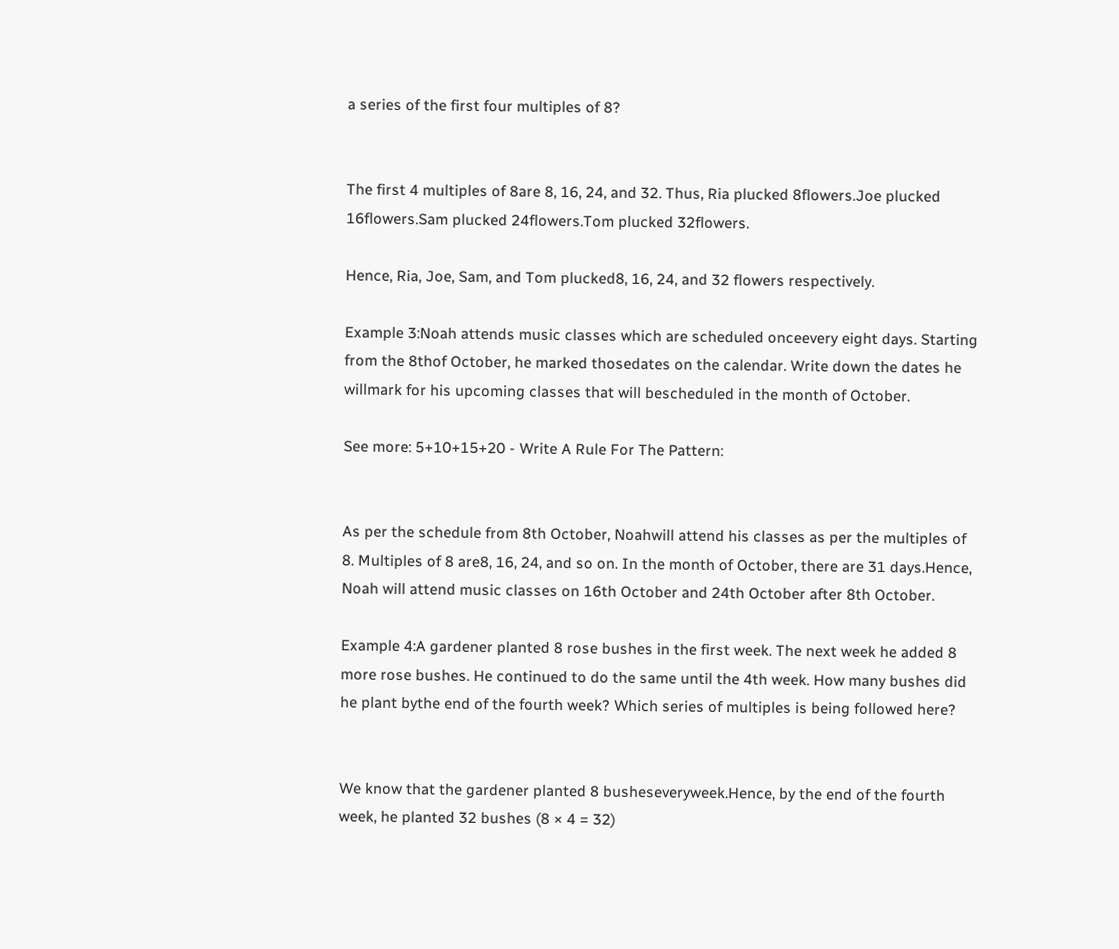a series of the first four multiples of 8?


The first 4 multiples of 8are 8, 16, 24, and 32. Thus, Ria plucked 8flowers.Joe plucked 16flowers.Sam plucked 24flowers.Tom plucked 32flowers.

Hence, Ria, Joe, Sam, and Tom plucked8, 16, 24, and 32 flowers respectively.

Example 3:Noah attends music classes which are scheduled onceevery eight days. Starting from the 8thof October, he marked thosedates on the calendar. Write down the dates he willmark for his upcoming classes that will bescheduled in the month of October.

See more: 5+10+15+20 - Write A Rule For The Pattern:


As per the schedule from 8th October, Noahwill attend his classes as per the multiples of 8. Multiples of 8 are8, 16, 24, and so on. In the month of October, there are 31 days.Hence, Noah will attend music classes on 16th October and 24th October after 8th October.

Example 4:A gardener planted 8 rose bushes in the first week. The next week he added 8 more rose bushes. He continued to do the same until the 4th week. How many bushes did he plant bythe end of the fourth week? Which series of multiples is being followed here?


We know that the gardener planted 8 busheseveryweek.Hence, by the end of the fourth week, he planted 32 bushes (8 × 4 = 32)